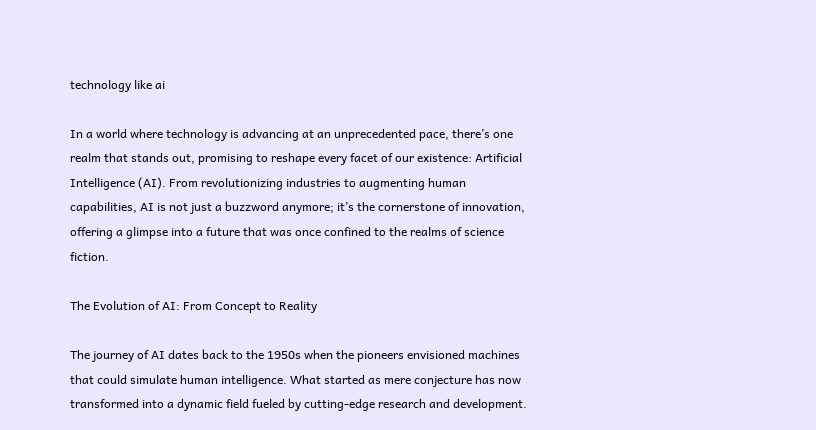technology like ai

In a world where technology is advancing at an unprecedented pace, there’s one realm that stands out, promising to reshape every facet of our existence: Artificial Intelligence (AI). From revolutionizing industries to augmenting human capabilities, AI is not just a buzzword anymore; it’s the cornerstone of innovation, offering a glimpse into a future that was once confined to the realms of science fiction.

The Evolution of AI: From Concept to Reality

The journey of AI dates back to the 1950s when the pioneers envisioned machines that could simulate human intelligence. What started as mere conjecture has now transformed into a dynamic field fueled by cutting-edge research and development.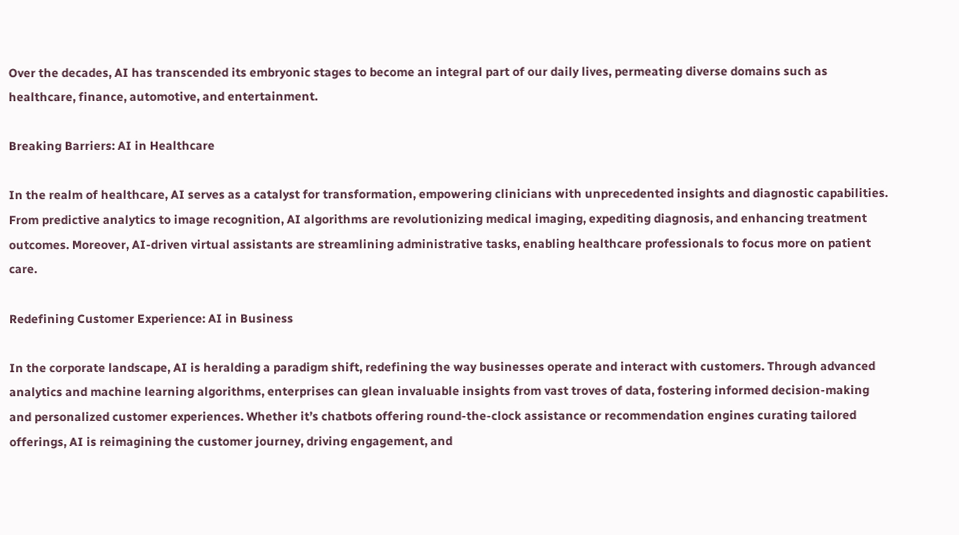Over the decades, AI has transcended its embryonic stages to become an integral part of our daily lives, permeating diverse domains such as healthcare, finance, automotive, and entertainment.

Breaking Barriers: AI in Healthcare

In the realm of healthcare, AI serves as a catalyst for transformation, empowering clinicians with unprecedented insights and diagnostic capabilities. From predictive analytics to image recognition, AI algorithms are revolutionizing medical imaging, expediting diagnosis, and enhancing treatment outcomes. Moreover, AI-driven virtual assistants are streamlining administrative tasks, enabling healthcare professionals to focus more on patient care.

Redefining Customer Experience: AI in Business

In the corporate landscape, AI is heralding a paradigm shift, redefining the way businesses operate and interact with customers. Through advanced analytics and machine learning algorithms, enterprises can glean invaluable insights from vast troves of data, fostering informed decision-making and personalized customer experiences. Whether it’s chatbots offering round-the-clock assistance or recommendation engines curating tailored offerings, AI is reimagining the customer journey, driving engagement, and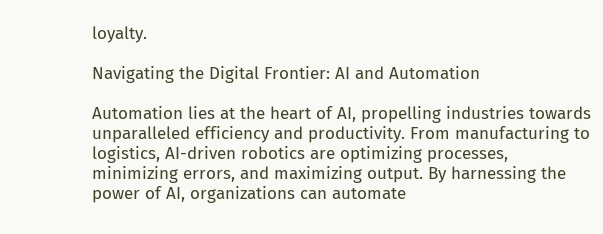loyalty.

Navigating the Digital Frontier: AI and Automation

Automation lies at the heart of AI, propelling industries towards unparalleled efficiency and productivity. From manufacturing to logistics, AI-driven robotics are optimizing processes, minimizing errors, and maximizing output. By harnessing the power of AI, organizations can automate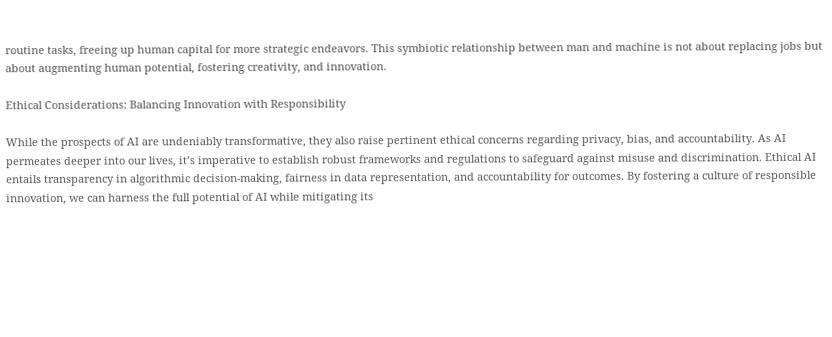routine tasks, freeing up human capital for more strategic endeavors. This symbiotic relationship between man and machine is not about replacing jobs but about augmenting human potential, fostering creativity, and innovation.

Ethical Considerations: Balancing Innovation with Responsibility

While the prospects of AI are undeniably transformative, they also raise pertinent ethical concerns regarding privacy, bias, and accountability. As AI permeates deeper into our lives, it’s imperative to establish robust frameworks and regulations to safeguard against misuse and discrimination. Ethical AI entails transparency in algorithmic decision-making, fairness in data representation, and accountability for outcomes. By fostering a culture of responsible innovation, we can harness the full potential of AI while mitigating its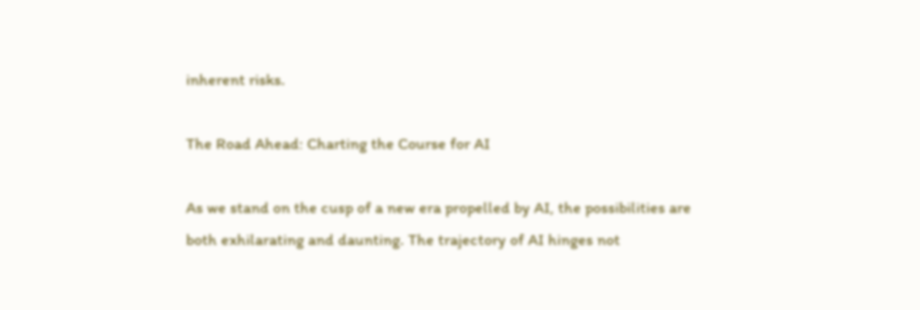inherent risks.

The Road Ahead: Charting the Course for AI

As we stand on the cusp of a new era propelled by AI, the possibilities are both exhilarating and daunting. The trajectory of AI hinges not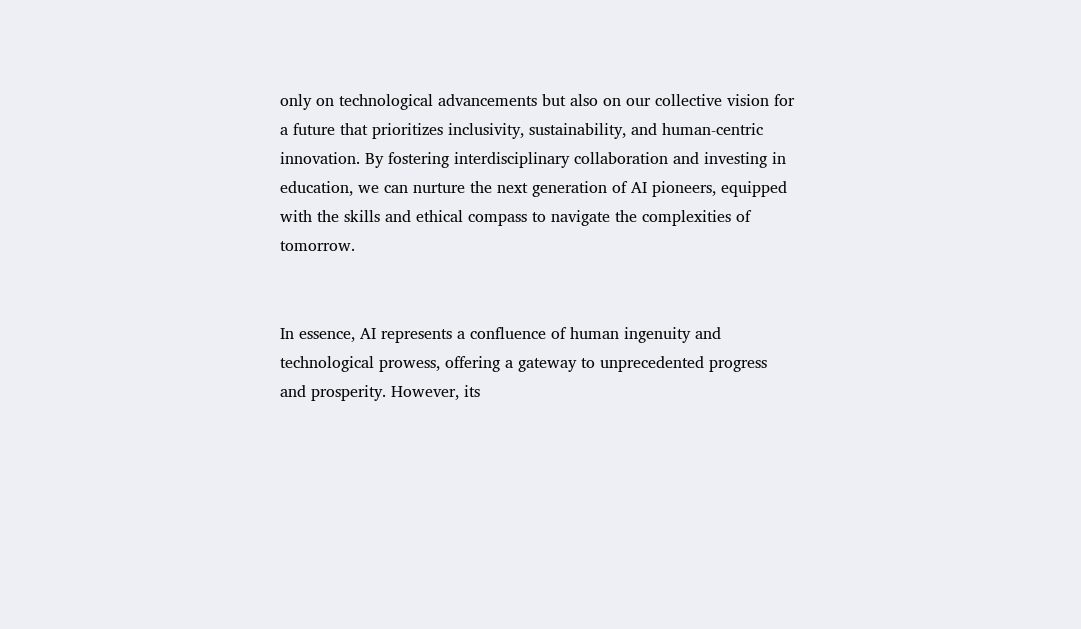only on technological advancements but also on our collective vision for a future that prioritizes inclusivity, sustainability, and human-centric innovation. By fostering interdisciplinary collaboration and investing in education, we can nurture the next generation of AI pioneers, equipped with the skills and ethical compass to navigate the complexities of tomorrow.


In essence, AI represents a confluence of human ingenuity and technological prowess, offering a gateway to unprecedented progress and prosperity. However, its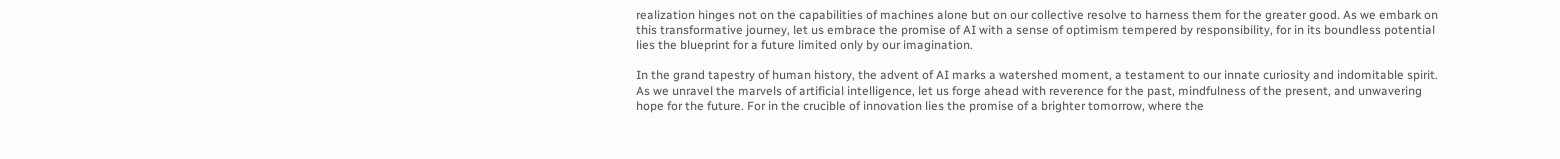realization hinges not on the capabilities of machines alone but on our collective resolve to harness them for the greater good. As we embark on this transformative journey, let us embrace the promise of AI with a sense of optimism tempered by responsibility, for in its boundless potential lies the blueprint for a future limited only by our imagination.

In the grand tapestry of human history, the advent of AI marks a watershed moment, a testament to our innate curiosity and indomitable spirit. As we unravel the marvels of artificial intelligence, let us forge ahead with reverence for the past, mindfulness of the present, and unwavering hope for the future. For in the crucible of innovation lies the promise of a brighter tomorrow, where the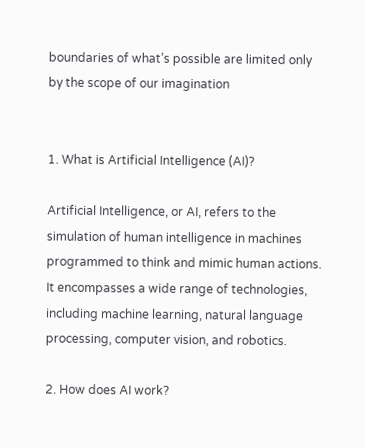boundaries of what’s possible are limited only by the scope of our imagination


1. What is Artificial Intelligence (AI)?

Artificial Intelligence, or AI, refers to the simulation of human intelligence in machines programmed to think and mimic human actions. It encompasses a wide range of technologies, including machine learning, natural language processing, computer vision, and robotics.

2. How does AI work?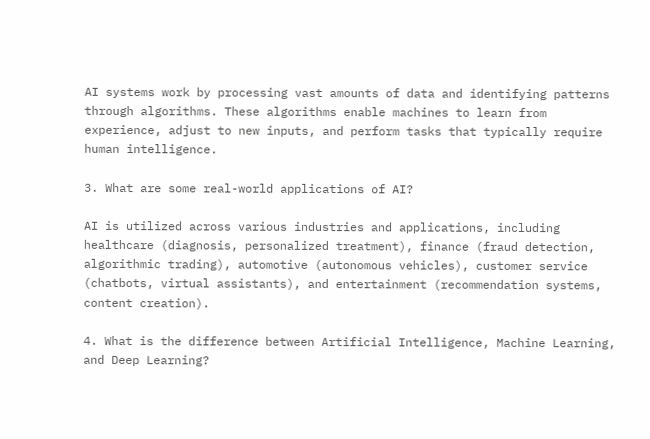AI systems work by processing vast amounts of data and identifying patterns through algorithms. These algorithms enable machines to learn from experience, adjust to new inputs, and perform tasks that typically require human intelligence.

3. What are some real-world applications of AI?

AI is utilized across various industries and applications, including healthcare (diagnosis, personalized treatment), finance (fraud detection, algorithmic trading), automotive (autonomous vehicles), customer service (chatbots, virtual assistants), and entertainment (recommendation systems, content creation).

4. What is the difference between Artificial Intelligence, Machine Learning, and Deep Learning?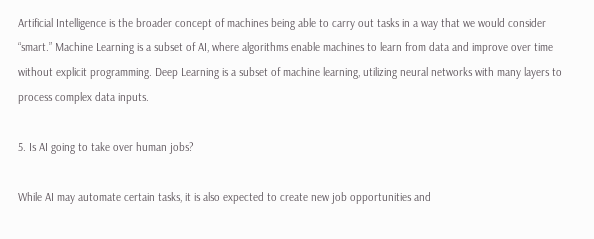Artificial Intelligence is the broader concept of machines being able to carry out tasks in a way that we would consider “smart.” Machine Learning is a subset of AI, where algorithms enable machines to learn from data and improve over time without explicit programming. Deep Learning is a subset of machine learning, utilizing neural networks with many layers to process complex data inputs.

5. Is AI going to take over human jobs?

While AI may automate certain tasks, it is also expected to create new job opportunities and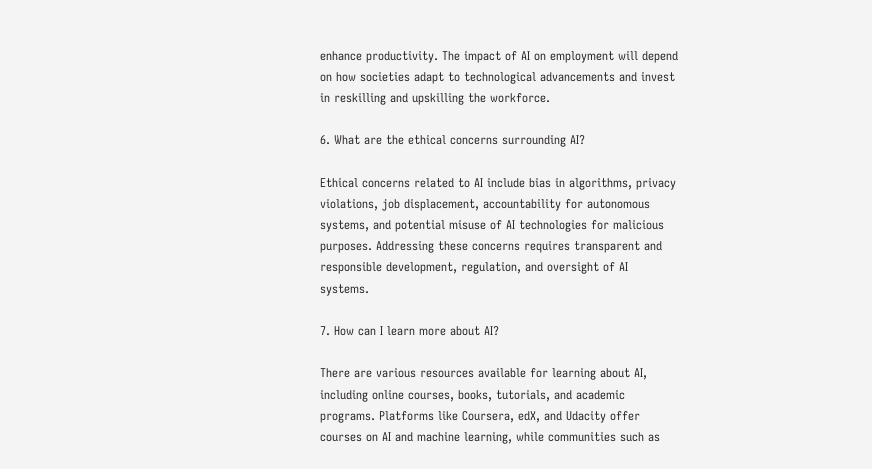enhance productivity. The impact of AI on employment will depend on how societies adapt to technological advancements and invest in reskilling and upskilling the workforce.

6. What are the ethical concerns surrounding AI?

Ethical concerns related to AI include bias in algorithms, privacy violations, job displacement, accountability for autonomous systems, and potential misuse of AI technologies for malicious purposes. Addressing these concerns requires transparent and responsible development, regulation, and oversight of AI systems.

7. How can I learn more about AI?

There are various resources available for learning about AI, including online courses, books, tutorials, and academic programs. Platforms like Coursera, edX, and Udacity offer courses on AI and machine learning, while communities such as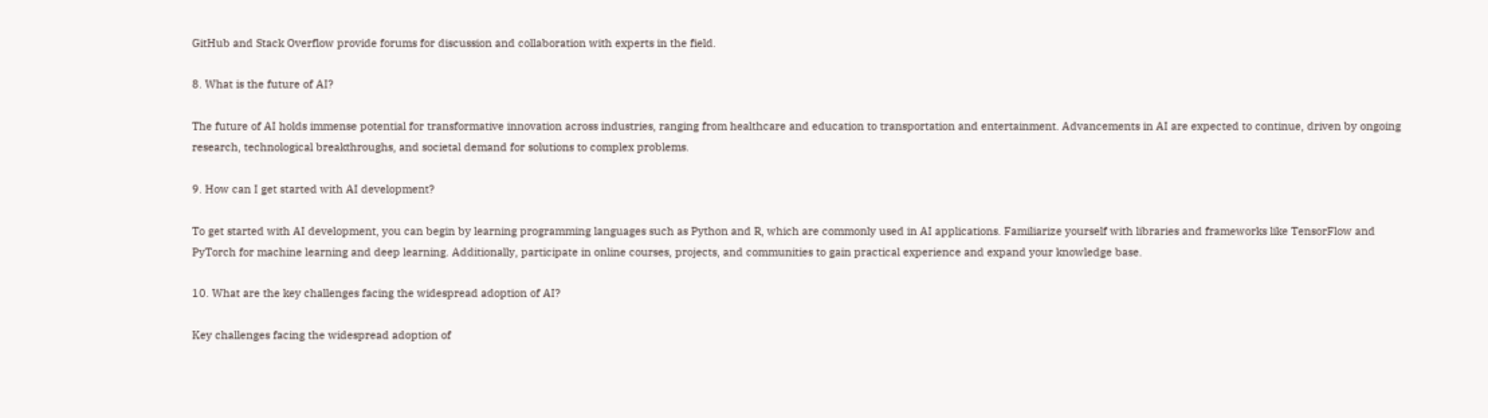GitHub and Stack Overflow provide forums for discussion and collaboration with experts in the field.

8. What is the future of AI?

The future of AI holds immense potential for transformative innovation across industries, ranging from healthcare and education to transportation and entertainment. Advancements in AI are expected to continue, driven by ongoing research, technological breakthroughs, and societal demand for solutions to complex problems.

9. How can I get started with AI development?

To get started with AI development, you can begin by learning programming languages such as Python and R, which are commonly used in AI applications. Familiarize yourself with libraries and frameworks like TensorFlow and PyTorch for machine learning and deep learning. Additionally, participate in online courses, projects, and communities to gain practical experience and expand your knowledge base.

10. What are the key challenges facing the widespread adoption of AI?

Key challenges facing the widespread adoption of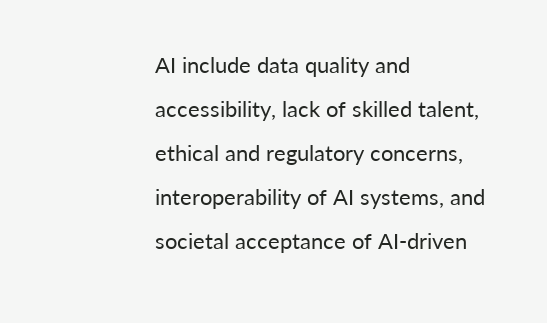AI include data quality and accessibility, lack of skilled talent, ethical and regulatory concerns, interoperability of AI systems, and societal acceptance of AI-driven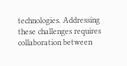technologies. Addressing these challenges requires collaboration between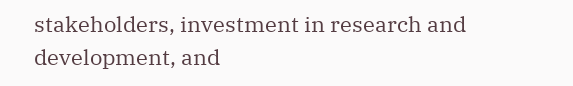stakeholders, investment in research and development, and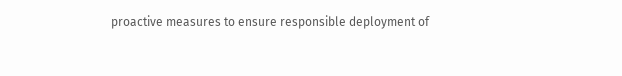proactive measures to ensure responsible deployment of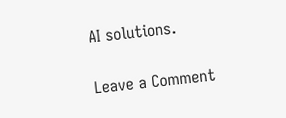AI solutions.

Leave a Comment